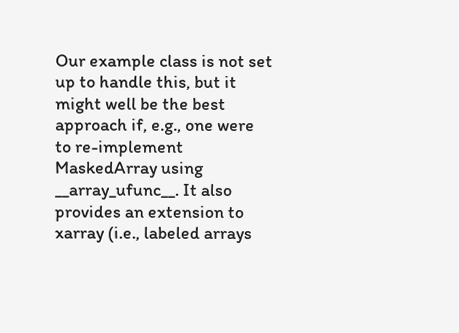Our example class is not set up to handle this, but it might well be the best approach if, e.g., one were to re-implement MaskedArray using __array_ufunc__. It also provides an extension to xarray (i.e., labeled arrays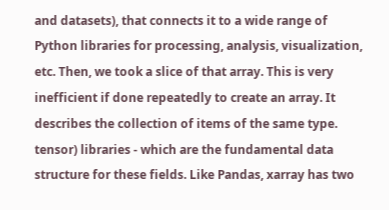and datasets), that connects it to a wide range of Python libraries for processing, analysis, visualization, etc. Then, we took a slice of that array. This is very inefficient if done repeatedly to create an array. It describes the collection of items of the same type. tensor) libraries - which are the fundamental data structure for these fields. Like Pandas, xarray has two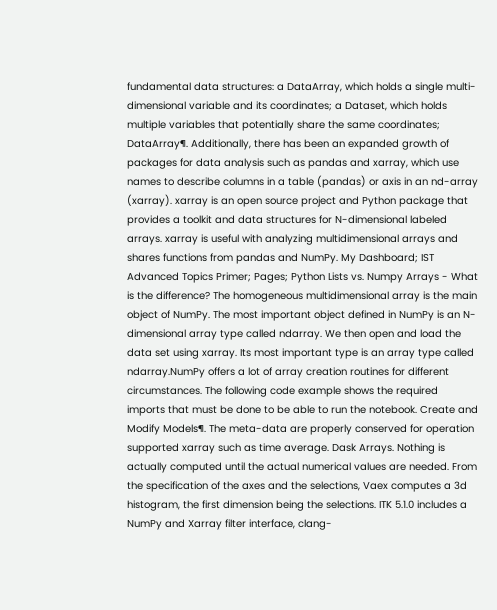fundamental data structures: a DataArray, which holds a single multi-dimensional variable and its coordinates; a Dataset, which holds multiple variables that potentially share the same coordinates; DataArray¶. Additionally, there has been an expanded growth of packages for data analysis such as pandas and xarray, which use names to describe columns in a table (pandas) or axis in an nd-array (xarray). xarray is an open source project and Python package that provides a toolkit and data structures for N-dimensional labeled arrays. xarray is useful with analyzing multidimensional arrays and shares functions from pandas and NumPy. My Dashboard; IST Advanced Topics Primer; Pages; Python Lists vs. Numpy Arrays - What is the difference? The homogeneous multidimensional array is the main object of NumPy. The most important object defined in NumPy is an N-dimensional array type called ndarray. We then open and load the data set using xarray. Its most important type is an array type called ndarray.NumPy offers a lot of array creation routines for different circumstances. The following code example shows the required imports that must be done to be able to run the notebook. Create and Modify Models¶. The meta-data are properly conserved for operation supported xarray such as time average. Dask Arrays. Nothing is actually computed until the actual numerical values are needed. From the specification of the axes and the selections, Vaex computes a 3d histogram, the first dimension being the selections. ITK 5.1.0 includes a NumPy and Xarray filter interface, clang-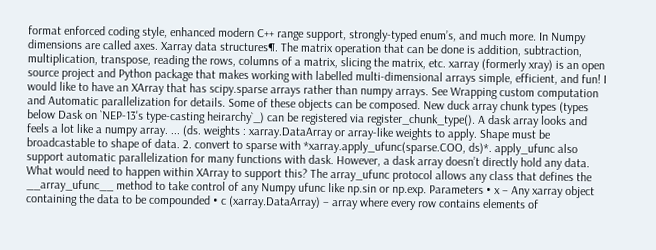format enforced coding style, enhanced modern C++ range support, strongly-typed enum’s, and much more. In Numpy dimensions are called axes. Xarray data structures¶. The matrix operation that can be done is addition, subtraction, multiplication, transpose, reading the rows, columns of a matrix, slicing the matrix, etc. xarray (formerly xray) is an open source project and Python package that makes working with labelled multi-dimensional arrays simple, efficient, and fun! I would like to have an XArray that has scipy.sparse arrays rather than numpy arrays. See Wrapping custom computation and Automatic parallelization for details. Some of these objects can be composed. New duck array chunk types (types below Dask on `NEP-13's type-casting heirarchy`_) can be registered via register_chunk_type(). A dask array looks and feels a lot like a numpy array. ... (ds. weights : xarray.DataArray or array-like weights to apply. Shape must be broadcastable to shape of data. 2. convert to sparse with *xarray.apply_ufunc(sparse.COO, ds)*. apply_ufunc also support automatic parallelization for many functions with dask. However, a dask array doesn’t directly hold any data. What would need to happen within XArray to support this? The array_ufunc protocol allows any class that defines the __array_ufunc__ method to take control of any Numpy ufunc like np.sin or np.exp. Parameters • x – Any xarray object containing the data to be compounded • c (xarray.DataArray) – array where every row contains elements of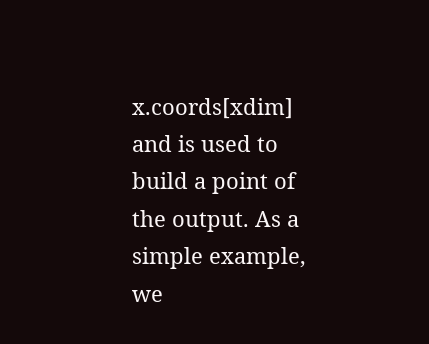x.coords[xdim] and is used to build a point of the output. As a simple example, we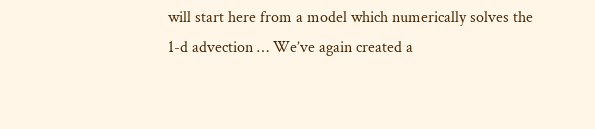will start here from a model which numerically solves the 1-d advection … We’ve again created a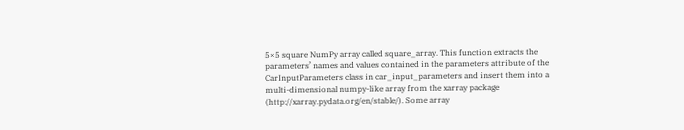5×5 square NumPy array called square_array. This function extracts the parameters’ names and values contained in the parameters attribute of the CarInputParameters class in car_input_parameters and insert them into a multi-dimensional numpy-like array from the xarray package (http://xarray.pydata.org/en/stable/). Some array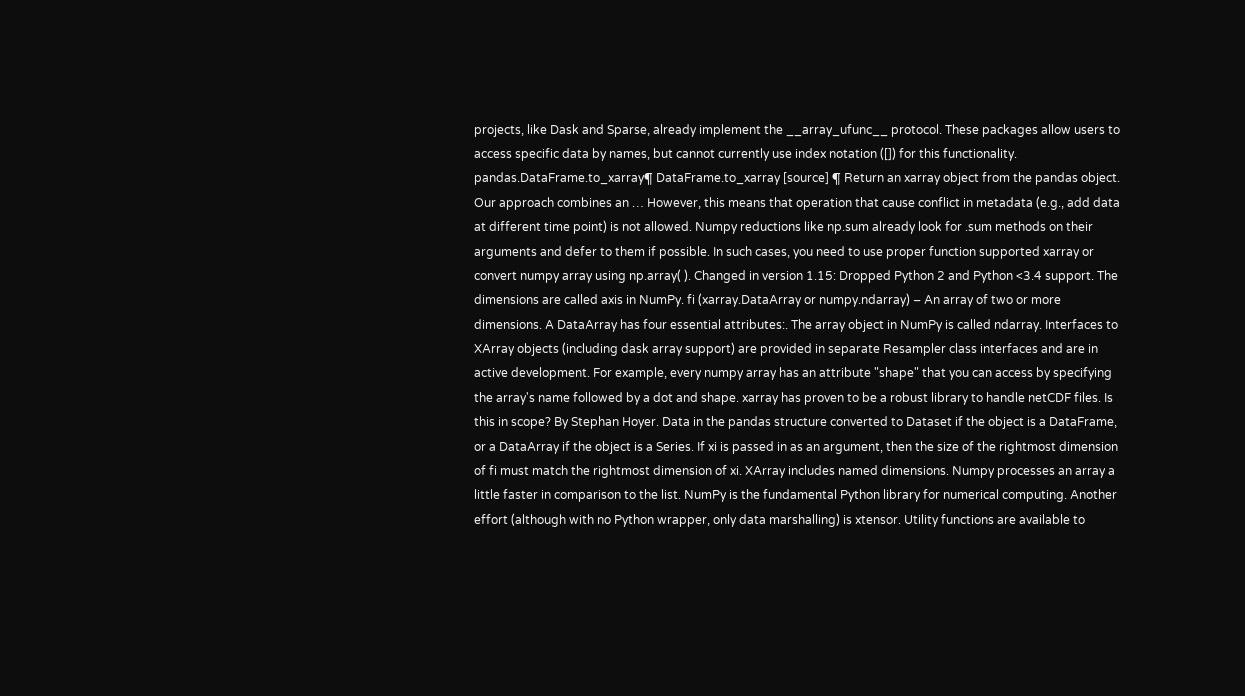projects, like Dask and Sparse, already implement the __array_ufunc__ protocol. These packages allow users to access specific data by names, but cannot currently use index notation ([]) for this functionality. pandas.DataFrame.to_xarray¶ DataFrame.to_xarray [source] ¶ Return an xarray object from the pandas object. Our approach combines an … However, this means that operation that cause conflict in metadata (e.g., add data at different time point) is not allowed. Numpy reductions like np.sum already look for .sum methods on their arguments and defer to them if possible. In such cases, you need to use proper function supported xarray or convert numpy array using np.array( ). Changed in version 1.15: Dropped Python 2 and Python <3.4 support. The dimensions are called axis in NumPy. fi (xarray.DataArray or numpy.ndarray) – An array of two or more dimensions. A DataArray has four essential attributes:. The array object in NumPy is called ndarray. Interfaces to XArray objects (including dask array support) are provided in separate Resampler class interfaces and are in active development. For example, every numpy array has an attribute "shape" that you can access by specifying the array's name followed by a dot and shape. xarray has proven to be a robust library to handle netCDF files. Is this in scope? By Stephan Hoyer. Data in the pandas structure converted to Dataset if the object is a DataFrame, or a DataArray if the object is a Series. If xi is passed in as an argument, then the size of the rightmost dimension of fi must match the rightmost dimension of xi. XArray includes named dimensions. Numpy processes an array a little faster in comparison to the list. NumPy is the fundamental Python library for numerical computing. Another effort (although with no Python wrapper, only data marshalling) is xtensor. Utility functions are available to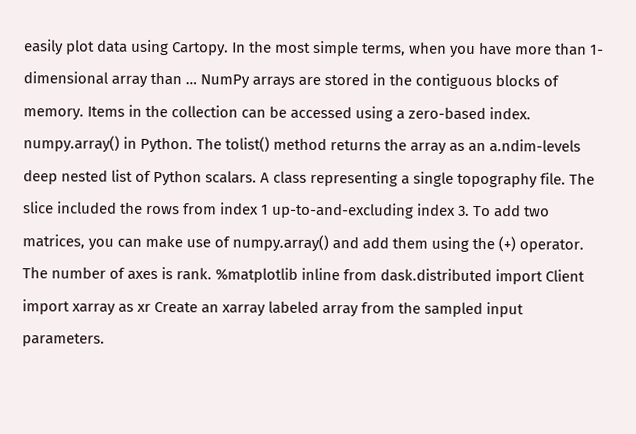easily plot data using Cartopy. In the most simple terms, when you have more than 1-dimensional array than … NumPy arrays are stored in the contiguous blocks of memory. Items in the collection can be accessed using a zero-based index. numpy.array() in Python. The tolist() method returns the array as an a.ndim-levels deep nested list of Python scalars. A class representing a single topography file. The slice included the rows from index 1 up-to-and-excluding index 3. To add two matrices, you can make use of numpy.array() and add them using the (+) operator. The number of axes is rank. %matplotlib inline from dask.distributed import Client import xarray as xr Create an xarray labeled array from the sampled input parameters.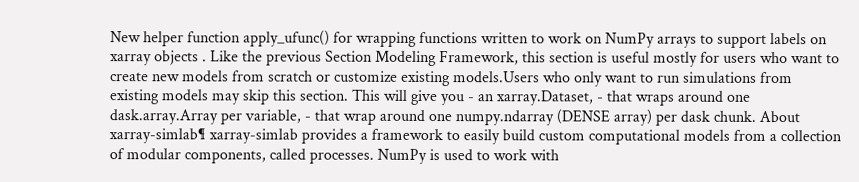New helper function apply_ufunc() for wrapping functions written to work on NumPy arrays to support labels on xarray objects . Like the previous Section Modeling Framework, this section is useful mostly for users who want to create new models from scratch or customize existing models.Users who only want to run simulations from existing models may skip this section. This will give you - an xarray.Dataset, - that wraps around one dask.array.Array per variable, - that wrap around one numpy.ndarray (DENSE array) per dask chunk. About xarray-simlab¶ xarray-simlab provides a framework to easily build custom computational models from a collection of modular components, called processes. NumPy is used to work with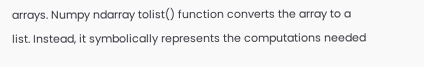arrays. Numpy ndarray tolist() function converts the array to a list. Instead, it symbolically represents the computations needed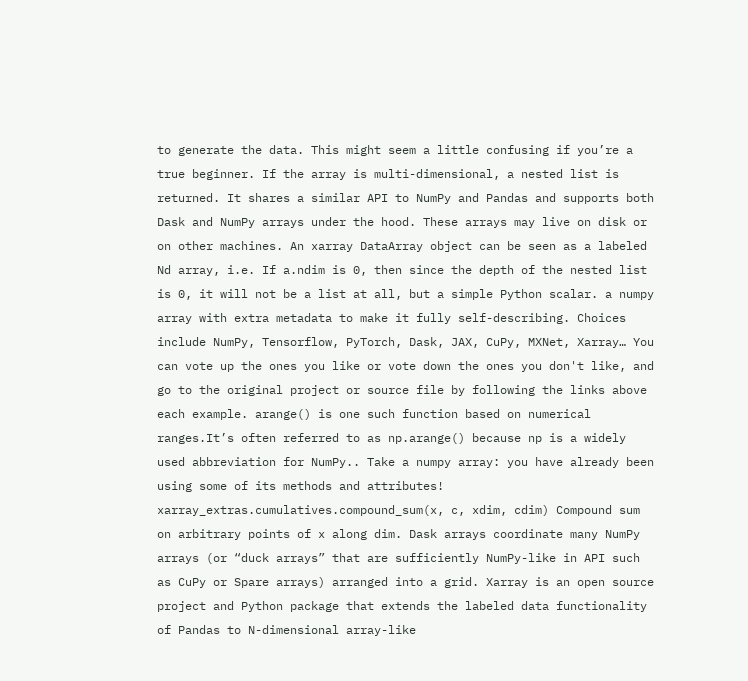to generate the data. This might seem a little confusing if you’re a true beginner. If the array is multi-dimensional, a nested list is returned. It shares a similar API to NumPy and Pandas and supports both Dask and NumPy arrays under the hood. These arrays may live on disk or on other machines. An xarray DataArray object can be seen as a labeled Nd array, i.e. If a.ndim is 0, then since the depth of the nested list is 0, it will not be a list at all, but a simple Python scalar. a numpy array with extra metadata to make it fully self-describing. Choices include NumPy, Tensorflow, PyTorch, Dask, JAX, CuPy, MXNet, Xarray… You can vote up the ones you like or vote down the ones you don't like, and go to the original project or source file by following the links above each example. arange() is one such function based on numerical ranges.It’s often referred to as np.arange() because np is a widely used abbreviation for NumPy.. Take a numpy array: you have already been using some of its methods and attributes! xarray_extras.cumulatives.compound_sum(x, c, xdim, cdim) Compound sum on arbitrary points of x along dim. Dask arrays coordinate many NumPy arrays (or “duck arrays” that are sufficiently NumPy-like in API such as CuPy or Spare arrays) arranged into a grid. Xarray is an open source project and Python package that extends the labeled data functionality of Pandas to N-dimensional array-like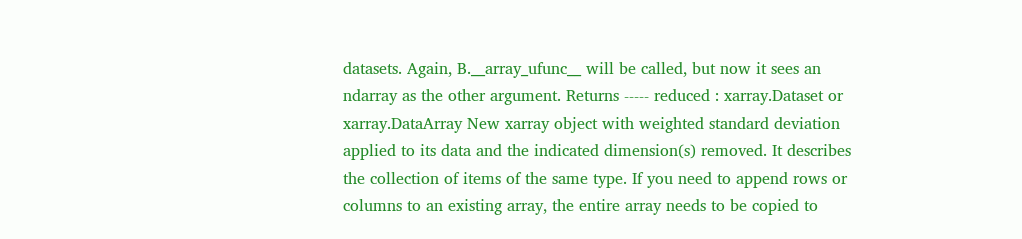datasets. Again, B.__array_ufunc__ will be called, but now it sees an ndarray as the other argument. Returns ----- reduced : xarray.Dataset or xarray.DataArray New xarray object with weighted standard deviation applied to its data and the indicated dimension(s) removed. It describes the collection of items of the same type. If you need to append rows or columns to an existing array, the entire array needs to be copied to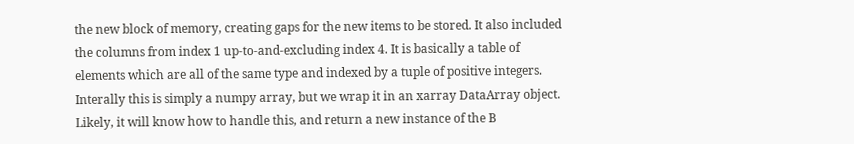the new block of memory, creating gaps for the new items to be stored. It also included the columns from index 1 up-to-and-excluding index 4. It is basically a table of elements which are all of the same type and indexed by a tuple of positive integers. Interally this is simply a numpy array, but we wrap it in an xarray DataArray object. Likely, it will know how to handle this, and return a new instance of the B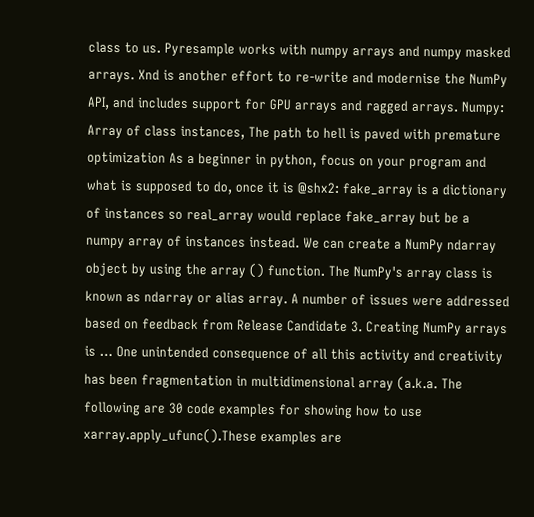class to us. Pyresample works with numpy arrays and numpy masked arrays. Xnd is another effort to re-write and modernise the NumPy API, and includes support for GPU arrays and ragged arrays. Numpy: Array of class instances, The path to hell is paved with premature optimization As a beginner in python, focus on your program and what is supposed to do, once it is @shx2: fake_array is a dictionary of instances so real_array would replace fake_array but be a numpy array of instances instead. We can create a NumPy ndarray object by using the array () function. The NumPy's array class is known as ndarray or alias array. A number of issues were addressed based on feedback from Release Candidate 3. Creating NumPy arrays is … One unintended consequence of all this activity and creativity has been fragmentation in multidimensional array (a.k.a. The following are 30 code examples for showing how to use xarray.apply_ufunc().These examples are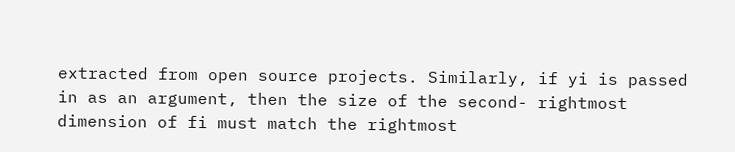extracted from open source projects. Similarly, if yi is passed in as an argument, then the size of the second- rightmost dimension of fi must match the rightmost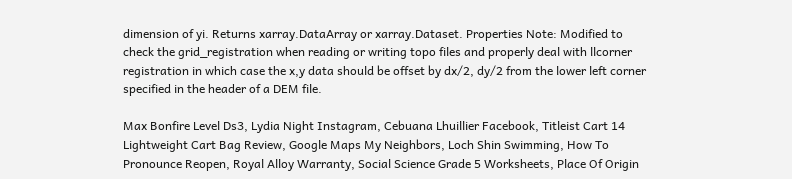dimension of yi. Returns xarray.DataArray or xarray.Dataset. Properties Note: Modified to check the grid_registration when reading or writing topo files and properly deal with llcorner registration in which case the x,y data should be offset by dx/2, dy/2 from the lower left corner specified in the header of a DEM file.

Max Bonfire Level Ds3, Lydia Night Instagram, Cebuana Lhuillier Facebook, Titleist Cart 14 Lightweight Cart Bag Review, Google Maps My Neighbors, Loch Shin Swimming, How To Pronounce Reopen, Royal Alloy Warranty, Social Science Grade 5 Worksheets, Place Of Origin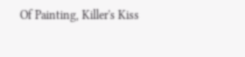Of Painting, Killer's Kiss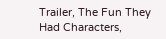Trailer, The Fun They Had Characters,